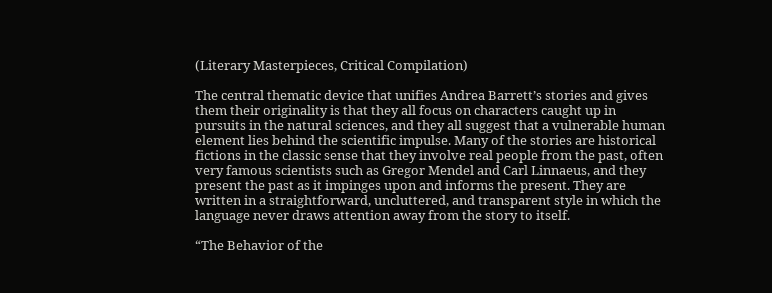(Literary Masterpieces, Critical Compilation)

The central thematic device that unifies Andrea Barrett’s stories and gives them their originality is that they all focus on characters caught up in pursuits in the natural sciences, and they all suggest that a vulnerable human element lies behind the scientific impulse. Many of the stories are historical fictions in the classic sense that they involve real people from the past, often very famous scientists such as Gregor Mendel and Carl Linnaeus, and they present the past as it impinges upon and informs the present. They are written in a straightforward, uncluttered, and transparent style in which the language never draws attention away from the story to itself.

“The Behavior of the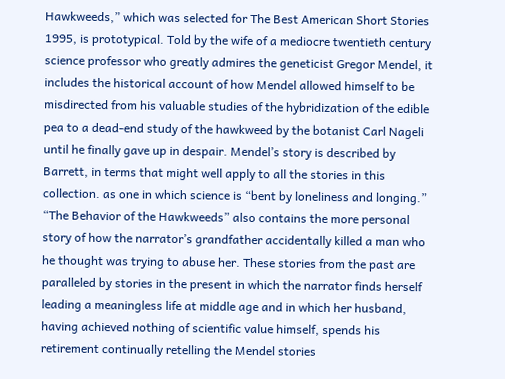Hawkweeds,” which was selected for The Best American Short Stories 1995, is prototypical. Told by the wife of a mediocre twentieth century science professor who greatly admires the geneticist Gregor Mendel, it includes the historical account of how Mendel allowed himself to be misdirected from his valuable studies of the hybridization of the edible pea to a dead-end study of the hawkweed by the botanist Carl Nageli until he finally gave up in despair. Mendel’s story is described by Barrett, in terms that might well apply to all the stories in this collection. as one in which science is “bent by loneliness and longing.” “The Behavior of the Hawkweeds” also contains the more personal story of how the narrator’s grandfather accidentally killed a man who he thought was trying to abuse her. These stories from the past are paralleled by stories in the present in which the narrator finds herself leading a meaningless life at middle age and in which her husband, having achieved nothing of scientific value himself, spends his retirement continually retelling the Mendel stories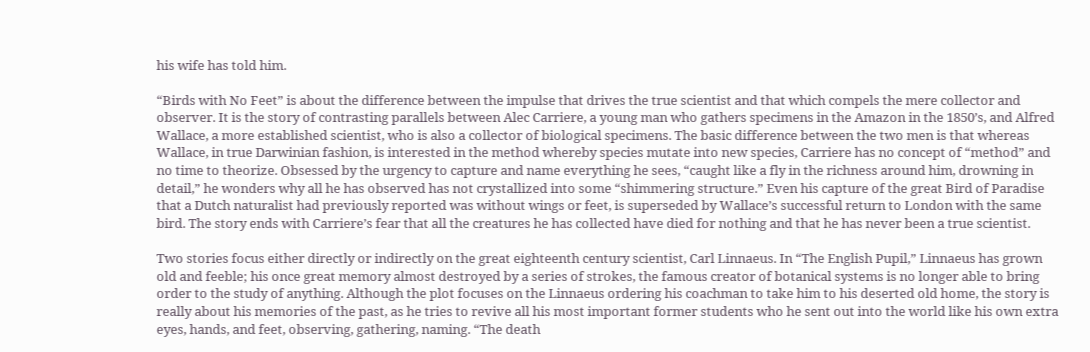his wife has told him.

“Birds with No Feet” is about the difference between the impulse that drives the true scientist and that which compels the mere collector and observer. It is the story of contrasting parallels between Alec Carriere, a young man who gathers specimens in the Amazon in the 1850’s, and Alfred Wallace, a more established scientist, who is also a collector of biological specimens. The basic difference between the two men is that whereas Wallace, in true Darwinian fashion, is interested in the method whereby species mutate into new species, Carriere has no concept of “method” and no time to theorize. Obsessed by the urgency to capture and name everything he sees, “caught like a fly in the richness around him, drowning in detail,” he wonders why all he has observed has not crystallized into some “shimmering structure.” Even his capture of the great Bird of Paradise that a Dutch naturalist had previously reported was without wings or feet, is superseded by Wallace’s successful return to London with the same bird. The story ends with Carriere’s fear that all the creatures he has collected have died for nothing and that he has never been a true scientist.

Two stories focus either directly or indirectly on the great eighteenth century scientist, Carl Linnaeus. In “The English Pupil,” Linnaeus has grown old and feeble; his once great memory almost destroyed by a series of strokes, the famous creator of botanical systems is no longer able to bring order to the study of anything. Although the plot focuses on the Linnaeus ordering his coachman to take him to his deserted old home, the story is really about his memories of the past, as he tries to revive all his most important former students who he sent out into the world like his own extra eyes, hands, and feet, observing, gathering, naming. “The death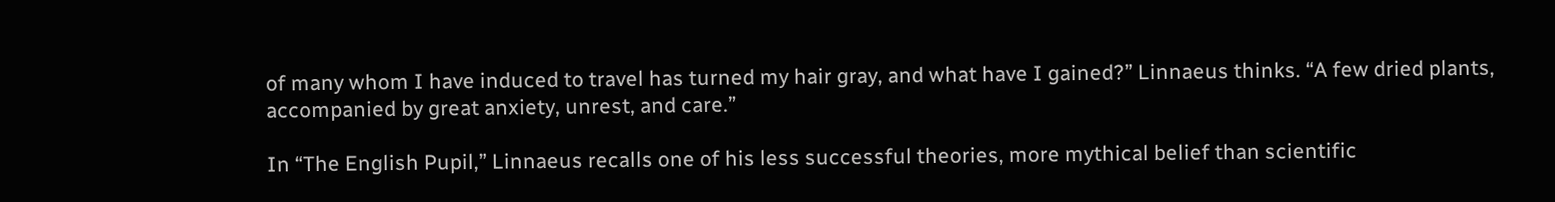of many whom I have induced to travel has turned my hair gray, and what have I gained?” Linnaeus thinks. “A few dried plants, accompanied by great anxiety, unrest, and care.”

In “The English Pupil,” Linnaeus recalls one of his less successful theories, more mythical belief than scientific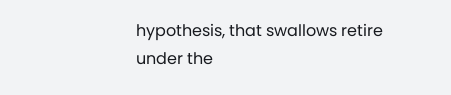hypothesis, that swallows retire under the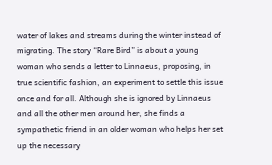water of lakes and streams during the winter instead of migrating. The story “Rare Bird” is about a young woman who sends a letter to Linnaeus, proposing, in true scientific fashion, an experiment to settle this issue once and for all. Although she is ignored by Linnaeus and all the other men around her, she finds a sympathetic friend in an older woman who helps her set up the necessary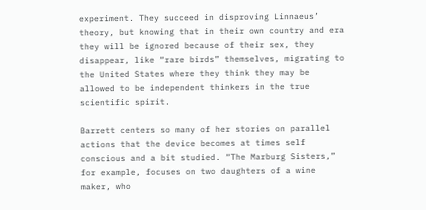experiment. They succeed in disproving Linnaeus’ theory, but knowing that in their own country and era they will be ignored because of their sex, they disappear, like “rare birds” themselves, migrating to the United States where they think they may be allowed to be independent thinkers in the true scientific spirit.

Barrett centers so many of her stories on parallel actions that the device becomes at times self conscious and a bit studied. “The Marburg Sisters,” for example, focuses on two daughters of a wine maker, who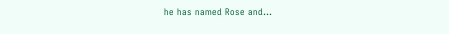he has named Rose and...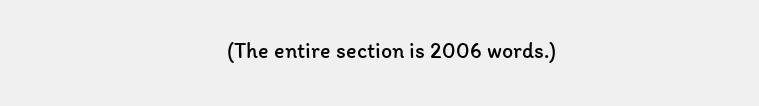(The entire section is 2006 words.)